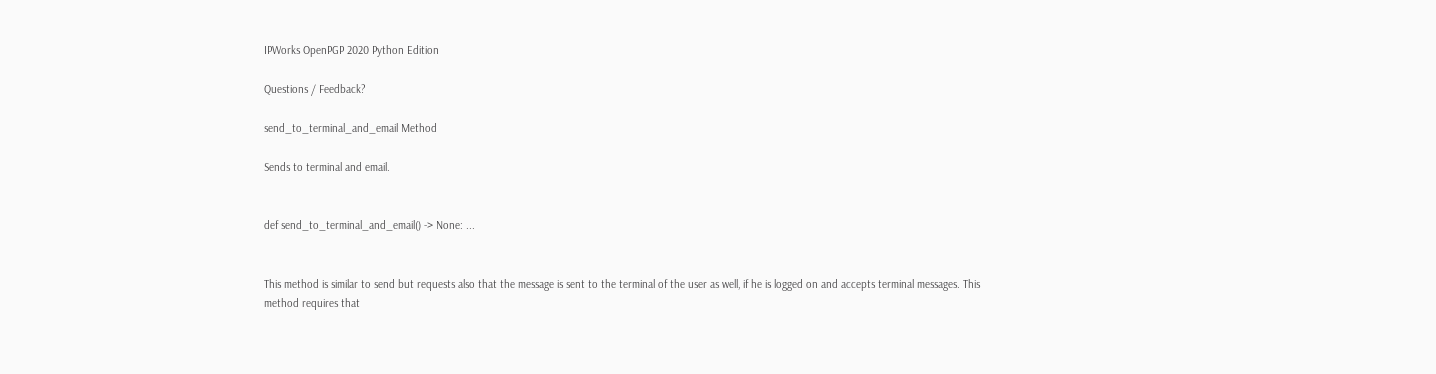IPWorks OpenPGP 2020 Python Edition

Questions / Feedback?

send_to_terminal_and_email Method

Sends to terminal and email.


def send_to_terminal_and_email() -> None: ...


This method is similar to send but requests also that the message is sent to the terminal of the user as well, if he is logged on and accepts terminal messages. This method requires that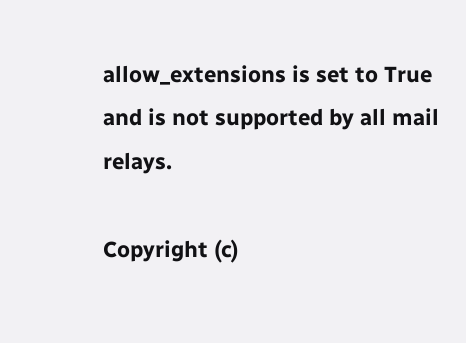allow_extensions is set to True and is not supported by all mail relays.

Copyright (c)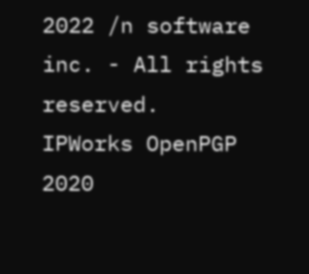2022 /n software inc. - All rights reserved.
IPWorks OpenPGP 2020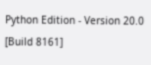Python Edition - Version 20.0 [Build 8161]